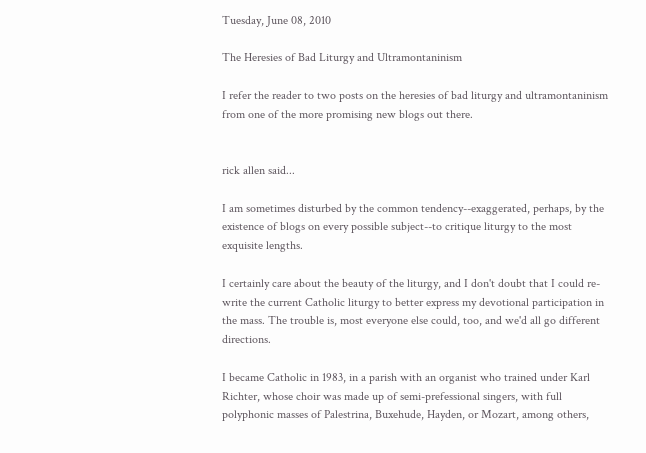Tuesday, June 08, 2010

The Heresies of Bad Liturgy and Ultramontaninism

I refer the reader to two posts on the heresies of bad liturgy and ultramontaninism from one of the more promising new blogs out there.


rick allen said...

I am sometimes disturbed by the common tendency--exaggerated, perhaps, by the existence of blogs on every possible subject--to critique liturgy to the most exquisite lengths.

I certainly care about the beauty of the liturgy, and I don't doubt that I could re-write the current Catholic liturgy to better express my devotional participation in the mass. The trouble is, most everyone else could, too, and we'd all go different directions.

I became Catholic in 1983, in a parish with an organist who trained under Karl Richter, whose choir was made up of semi-prefessional singers, with full polyphonic masses of Palestrina, Buxehude, Hayden, or Mozart, among others,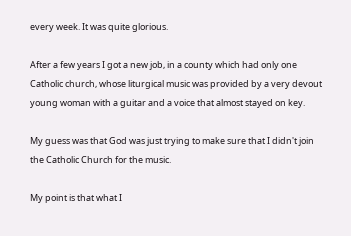every week. It was quite glorious.

After a few years I got a new job, in a county which had only one Catholic church, whose liturgical music was provided by a very devout young woman with a guitar and a voice that almost stayed on key.

My guess was that God was just trying to make sure that I didn't join the Catholic Church for the music.

My point is that what I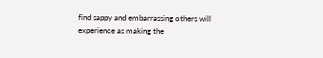find sappy and embarrassing others will experience as making the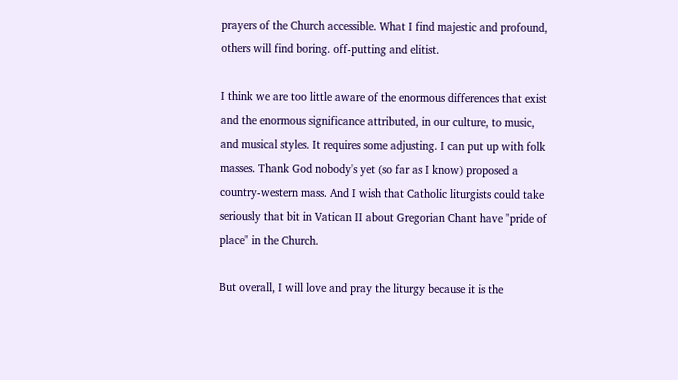prayers of the Church accessible. What I find majestic and profound, others will find boring. off-putting and elitist.

I think we are too little aware of the enormous differences that exist and the enormous significance attributed, in our culture, to music, and musical styles. It requires some adjusting. I can put up with folk masses. Thank God nobody's yet (so far as I know) proposed a country-western mass. And I wish that Catholic liturgists could take seriously that bit in Vatican II about Gregorian Chant have "pride of place" in the Church.

But overall, I will love and pray the liturgy because it is the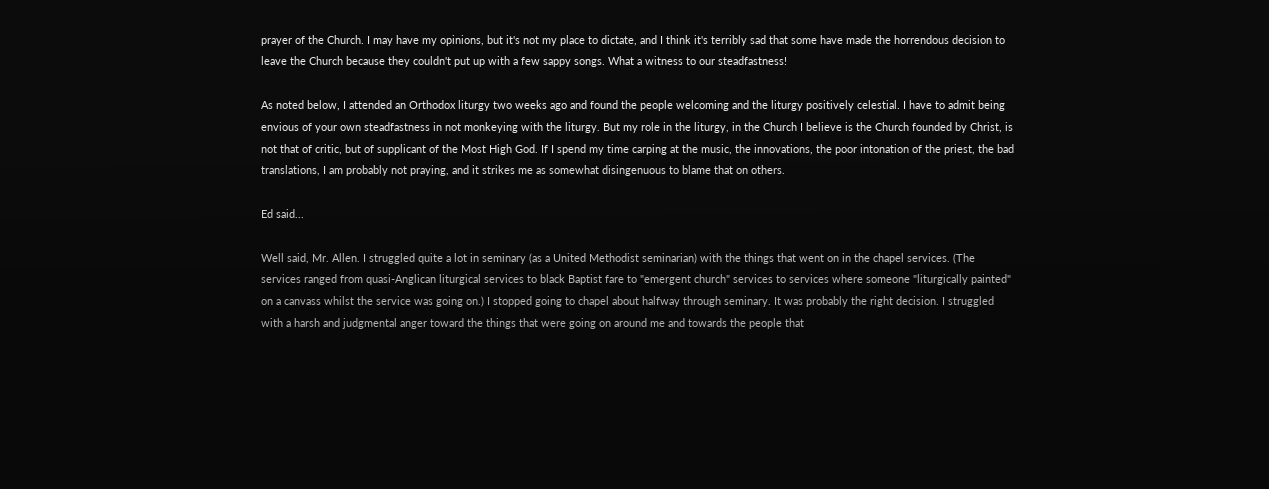prayer of the Church. I may have my opinions, but it's not my place to dictate, and I think it's terribly sad that some have made the horrendous decision to leave the Church because they couldn't put up with a few sappy songs. What a witness to our steadfastness!

As noted below, I attended an Orthodox liturgy two weeks ago and found the people welcoming and the liturgy positively celestial. I have to admit being envious of your own steadfastness in not monkeying with the liturgy. But my role in the liturgy, in the Church I believe is the Church founded by Christ, is not that of critic, but of supplicant of the Most High God. If I spend my time carping at the music, the innovations, the poor intonation of the priest, the bad translations, I am probably not praying, and it strikes me as somewhat disingenuous to blame that on others.

Ed said...

Well said, Mr. Allen. I struggled quite a lot in seminary (as a United Methodist seminarian) with the things that went on in the chapel services. (The services ranged from quasi-Anglican liturgical services to black Baptist fare to "emergent church" services to services where someone "liturgically painted" on a canvass whilst the service was going on.) I stopped going to chapel about halfway through seminary. It was probably the right decision. I struggled with a harsh and judgmental anger toward the things that were going on around me and towards the people that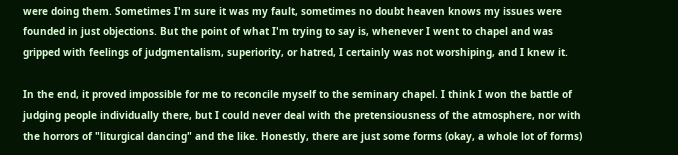were doing them. Sometimes I'm sure it was my fault, sometimes no doubt heaven knows my issues were founded in just objections. But the point of what I'm trying to say is, whenever I went to chapel and was gripped with feelings of judgmentalism, superiority, or hatred, I certainly was not worshiping, and I knew it.

In the end, it proved impossible for me to reconcile myself to the seminary chapel. I think I won the battle of judging people individually there, but I could never deal with the pretensiousness of the atmosphere, nor with the horrors of "liturgical dancing" and the like. Honestly, there are just some forms (okay, a whole lot of forms)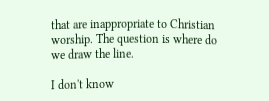that are inappropriate to Christian worship. The question is where do we draw the line.

I don't know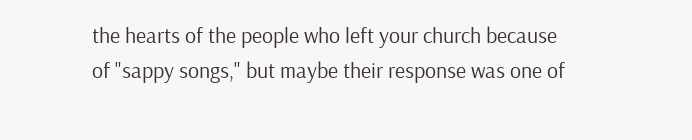the hearts of the people who left your church because of "sappy songs," but maybe their response was one of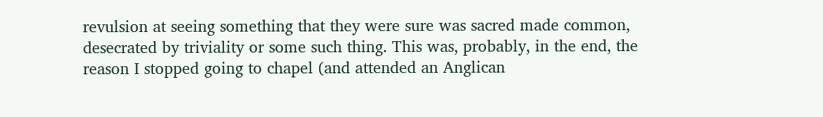revulsion at seeing something that they were sure was sacred made common, desecrated by triviality or some such thing. This was, probably, in the end, the reason I stopped going to chapel (and attended an Anglican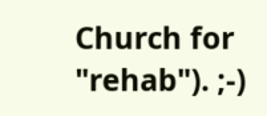Church for "rehab"). ;-)